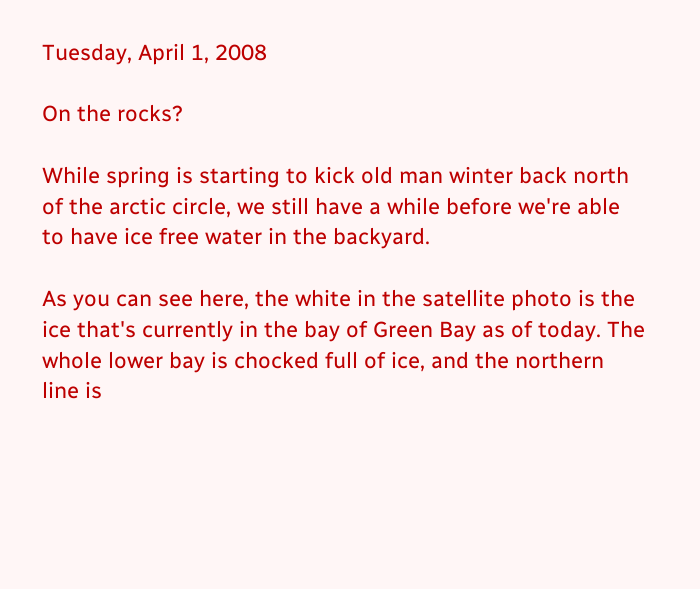Tuesday, April 1, 2008

On the rocks?

While spring is starting to kick old man winter back north of the arctic circle, we still have a while before we're able to have ice free water in the backyard.

As you can see here, the white in the satellite photo is the ice that's currently in the bay of Green Bay as of today. The whole lower bay is chocked full of ice, and the northern line is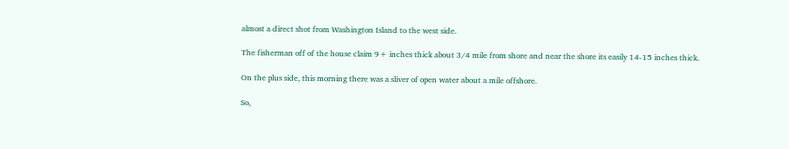almost a direct shot from Washington Island to the west side.

The fisherman off of the house claim 9+ inches thick about 3/4 mile from shore and near the shore its easily 14-15 inches thick.

On the plus side, this morning there was a sliver of open water about a mile offshore.

So,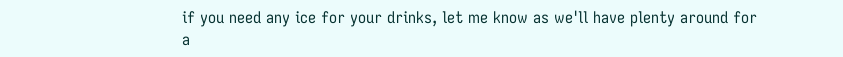if you need any ice for your drinks, let me know as we'll have plenty around for a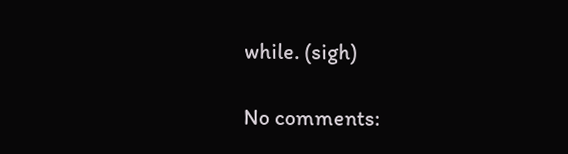while. (sigh)

No comments: